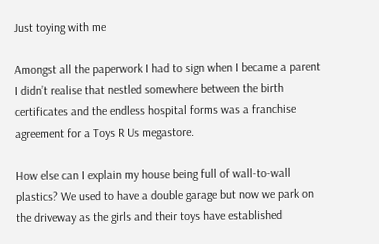Just toying with me

Amongst all the paperwork I had to sign when I became a parent I didn’t realise that nestled somewhere between the birth certificates and the endless hospital forms was a franchise agreement for a Toys R Us megastore.

How else can I explain my house being full of wall-to-wall plastics? We used to have a double garage but now we park on the driveway as the girls and their toys have established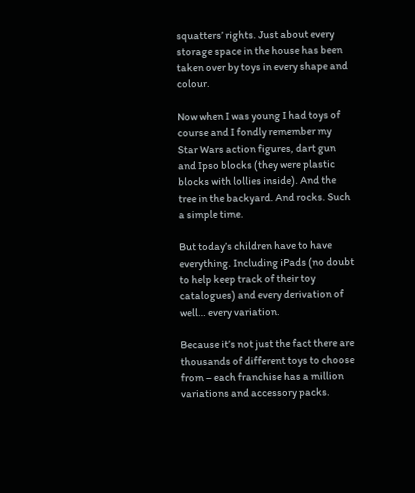squatters’ rights. Just about every storage space in the house has been taken over by toys in every shape and colour.

Now when I was young I had toys of course and I fondly remember my Star Wars action figures, dart gun and Ipso blocks (they were plastic blocks with lollies inside). And the tree in the backyard. And rocks. Such a simple time.

But today’s children have to have everything. Including iPads (no doubt to help keep track of their toy catalogues) and every derivation of well… every variation.

Because it’s not just the fact there are thousands of different toys to choose from – each franchise has a million variations and accessory packs.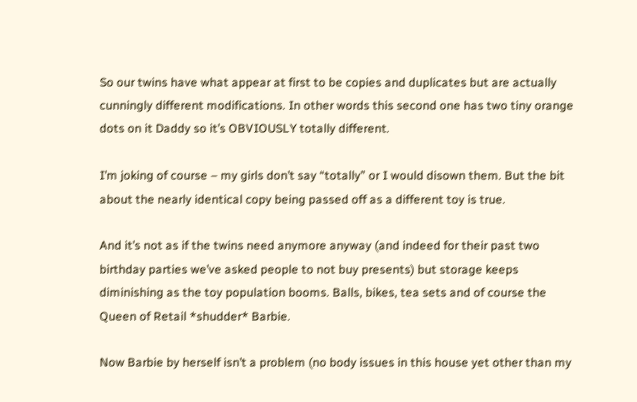So our twins have what appear at first to be copies and duplicates but are actually cunningly different modifications. In other words this second one has two tiny orange dots on it Daddy so it’s OBVIOUSLY totally different.

I’m joking of course – my girls don’t say “totally” or I would disown them. But the bit about the nearly identical copy being passed off as a different toy is true.

And it’s not as if the twins need anymore anyway (and indeed for their past two birthday parties we’ve asked people to not buy presents) but storage keeps diminishing as the toy population booms. Balls, bikes, tea sets and of course the Queen of Retail *shudder* Barbie.

Now Barbie by herself isn’t a problem (no body issues in this house yet other than my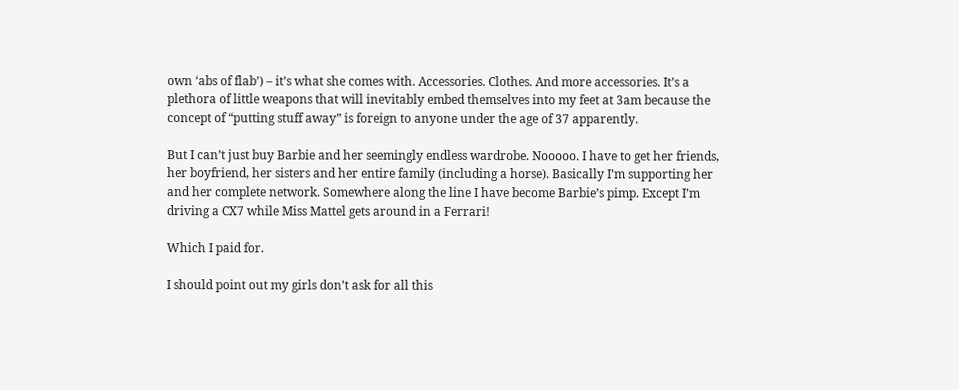own ‘abs of flab’) – it’s what she comes with. Accessories. Clothes. And more accessories. It’s a plethora of little weapons that will inevitably embed themselves into my feet at 3am because the concept of “putting stuff away” is foreign to anyone under the age of 37 apparently.

But I can’t just buy Barbie and her seemingly endless wardrobe. Nooooo. I have to get her friends, her boyfriend, her sisters and her entire family (including a horse). Basically I’m supporting her and her complete network. Somewhere along the line I have become Barbie’s pimp. Except I’m driving a CX7 while Miss Mattel gets around in a Ferrari!

Which I paid for.

I should point out my girls don’t ask for all this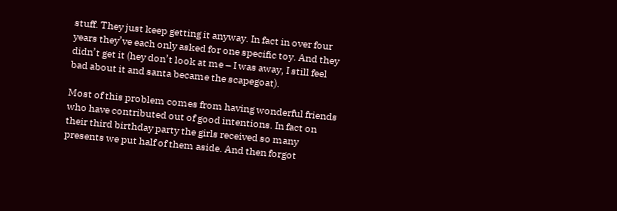stuff. They just keep getting it anyway. In fact in over four years they’ve each only asked for one specific toy. And they didn’t get it (hey don’t look at me – I was away, I still feel bad about it and santa became the scapegoat).

Most of this problem comes from having wonderful friends who have contributed out of good intentions. In fact on their third birthday party the girls received so many presents we put half of them aside. And then forgot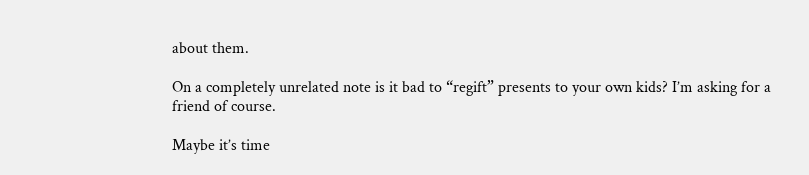about them.

On a completely unrelated note is it bad to “regift” presents to your own kids? I’m asking for a friend of course.

Maybe it’s time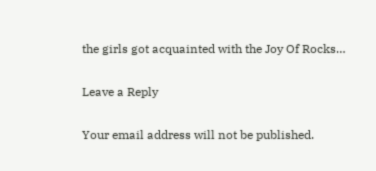the girls got acquainted with the Joy Of Rocks…

Leave a Reply

Your email address will not be published.